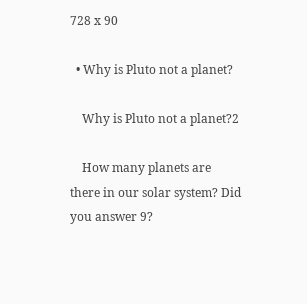728 x 90

  • Why is Pluto not a planet?

    Why is Pluto not a planet?2

    How many planets are there in our solar system? Did you answer 9?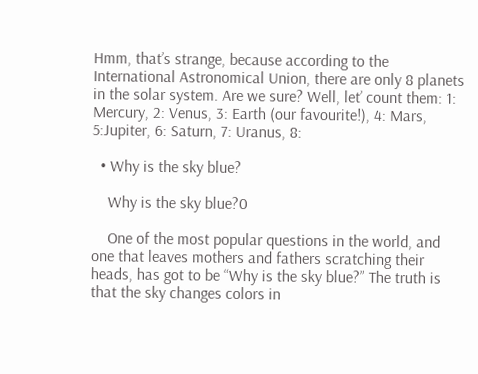Hmm, that’s strange, because according to the International Astronomical Union, there are only 8 planets in the solar system. Are we sure? Well, let’ count them: 1: Mercury, 2: Venus, 3: Earth (our favourite!), 4: Mars, 5:Jupiter, 6: Saturn, 7: Uranus, 8:

  • Why is the sky blue?

    Why is the sky blue?0

    One of the most popular questions in the world, and one that leaves mothers and fathers scratching their heads, has got to be “Why is the sky blue?” The truth is that the sky changes colors in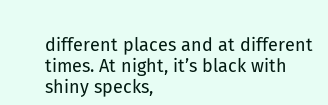different places and at different times. At night, it’s black with shiny specks,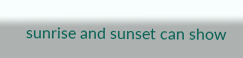sunrise and sunset can show